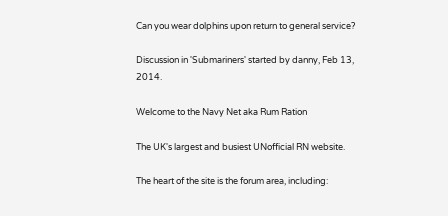Can you wear dolphins upon return to general service?

Discussion in 'Submariners' started by danny, Feb 13, 2014.

Welcome to the Navy Net aka Rum Ration

The UK's largest and busiest UNofficial RN website.

The heart of the site is the forum area, including: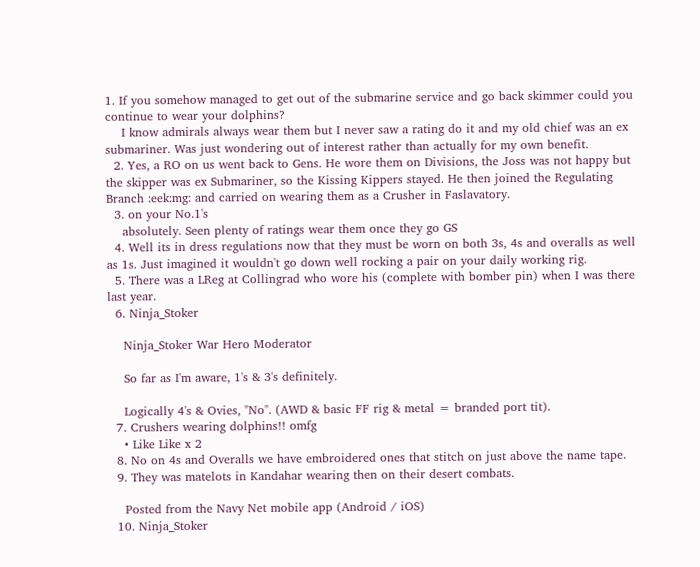1. If you somehow managed to get out of the submarine service and go back skimmer could you continue to wear your dolphins?
    I know admirals always wear them but I never saw a rating do it and my old chief was an ex submariner. Was just wondering out of interest rather than actually for my own benefit.
  2. Yes, a RO on us went back to Gens. He wore them on Divisions, the Joss was not happy but the skipper was ex Submariner, so the Kissing Kippers stayed. He then joined the Regulating Branch :eek:mg: and carried on wearing them as a Crusher in Faslavatory.
  3. on your No.1's
    absolutely. Seen plenty of ratings wear them once they go GS
  4. Well its in dress regulations now that they must be worn on both 3s, 4s and overalls as well as 1s. Just imagined it wouldn't go down well rocking a pair on your daily working rig.
  5. There was a LReg at Collingrad who wore his (complete with bomber pin) when I was there last year.
  6. Ninja_Stoker

    Ninja_Stoker War Hero Moderator

    So far as I'm aware, 1's & 3's definitely.

    Logically 4's & Ovies, "No". (AWD & basic FF rig & metal = branded port tit).
  7. Crushers wearing dolphins!! omfg
    • Like Like x 2
  8. No on 4s and Overalls we have embroidered ones that stitch on just above the name tape.
  9. They was matelots in Kandahar wearing then on their desert combats.

    Posted from the Navy Net mobile app (Android / iOS)
  10. Ninja_Stoker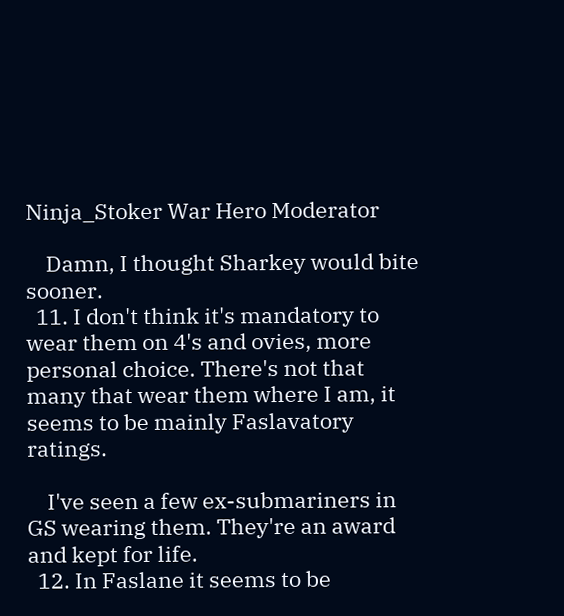Ninja_Stoker War Hero Moderator

    Damn, I thought Sharkey would bite sooner.
  11. I don't think it's mandatory to wear them on 4's and ovies, more personal choice. There's not that many that wear them where I am, it seems to be mainly Faslavatory ratings.

    I've seen a few ex-submariners in GS wearing them. They're an award and kept for life.
  12. In Faslane it seems to be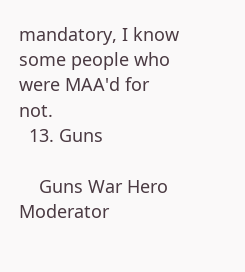mandatory, I know some people who were MAA'd for not.
  13. Guns

    Guns War Hero Moderator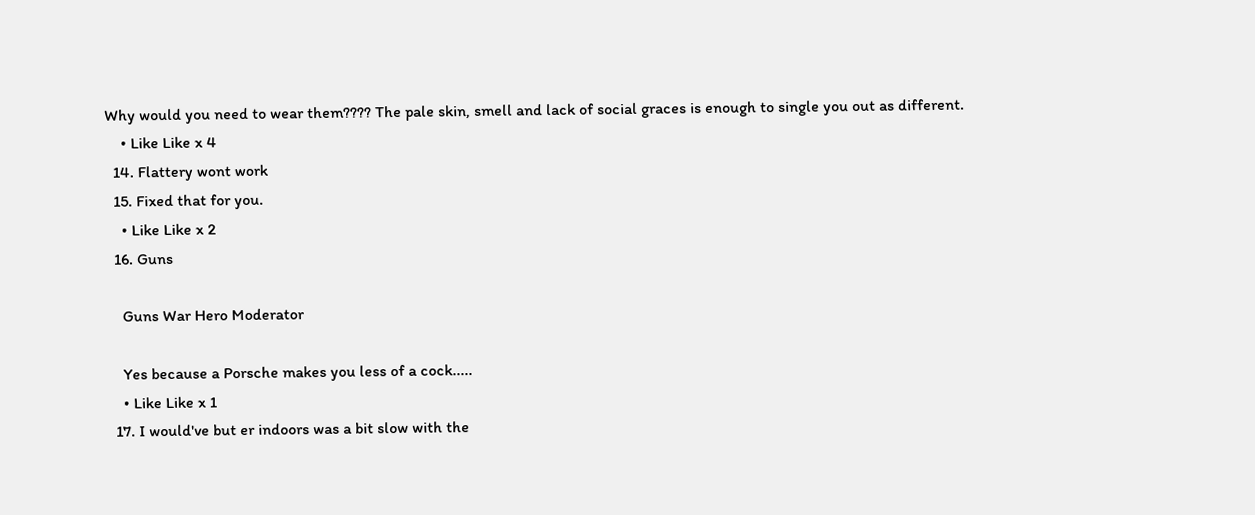Why would you need to wear them???? The pale skin, smell and lack of social graces is enough to single you out as different.
    • Like Like x 4
  14. Flattery wont work
  15. Fixed that for you.
    • Like Like x 2
  16. Guns

    Guns War Hero Moderator

    Yes because a Porsche makes you less of a cock.....
    • Like Like x 1
  17. I would've but er indoors was a bit slow with the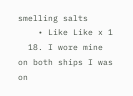smelling salts
    • Like Like x 1
  18. I wore mine on both ships I was on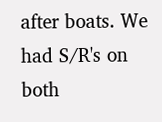after boats. We had S/R's on both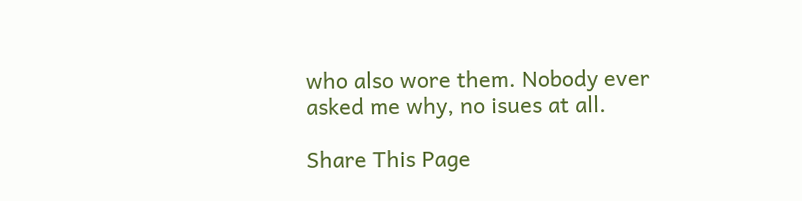who also wore them. Nobody ever asked me why, no isues at all.

Share This Page